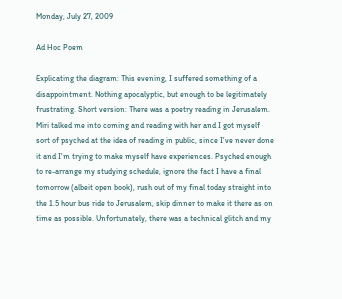Monday, July 27, 2009

Ad Hoc Poem

Explicating the diagram: This evening, I suffered something of a disappointment. Nothing apocalyptic, but enough to be legitimately frustrating. Short version: There was a poetry reading in Jerusalem. Miri talked me into coming and reading with her and I got myself sort of psyched at the idea of reading in public, since I've never done it and I'm trying to make myself have experiences. Psyched enough to re-arrange my studying schedule, ignore the fact I have a final tomorrow (albeit open book), rush out of my final today straight into the 1.5 hour bus ride to Jerusalem, skip dinner to make it there as on time as possible. Unfortunately, there was a technical glitch and my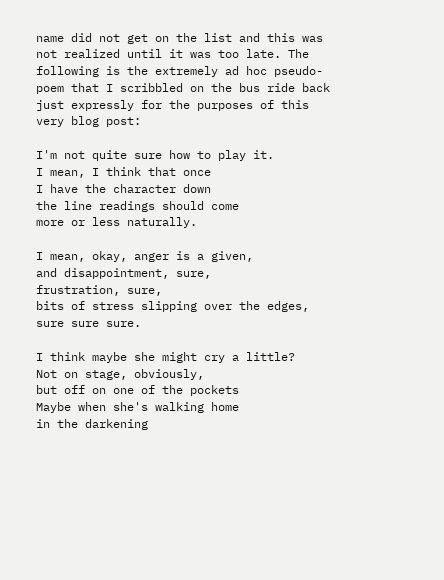name did not get on the list and this was not realized until it was too late. The following is the extremely ad hoc pseudo-poem that I scribbled on the bus ride back just expressly for the purposes of this very blog post:

I'm not quite sure how to play it.
I mean, I think that once
I have the character down
the line readings should come
more or less naturally.

I mean, okay, anger is a given,
and disappointment, sure,
frustration, sure,
bits of stress slipping over the edges,
sure sure sure.

I think maybe she might cry a little?
Not on stage, obviously,
but off on one of the pockets
Maybe when she's walking home
in the darkening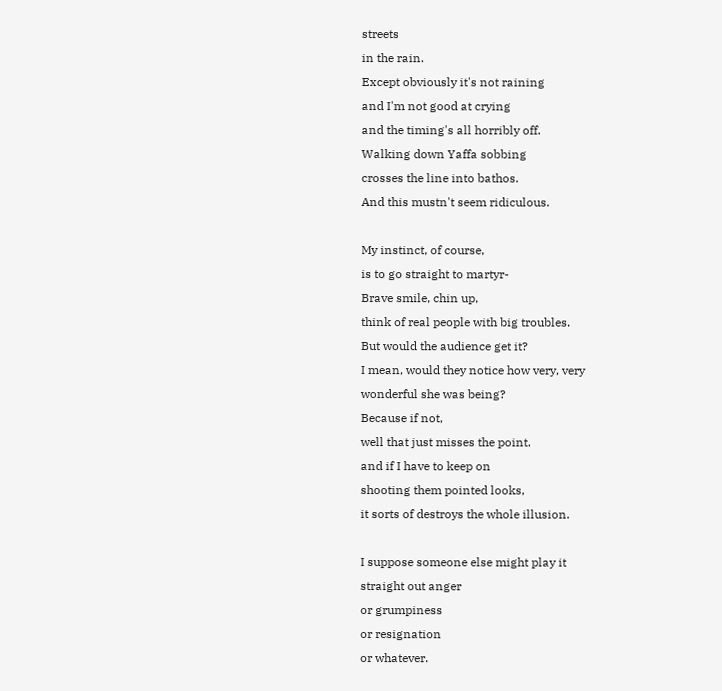streets
in the rain.
Except obviously it's not raining
and I'm not good at crying
and the timing's all horribly off.
Walking down Yaffa sobbing
crosses the line into bathos.
And this mustn't seem ridiculous.

My instinct, of course,
is to go straight to martyr-
Brave smile, chin up,
think of real people with big troubles.
But would the audience get it?
I mean, would they notice how very, very
wonderful she was being?
Because if not,
well that just misses the point.
and if I have to keep on
shooting them pointed looks,
it sorts of destroys the whole illusion.

I suppose someone else might play it
straight out anger
or grumpiness
or resignation
or whatever.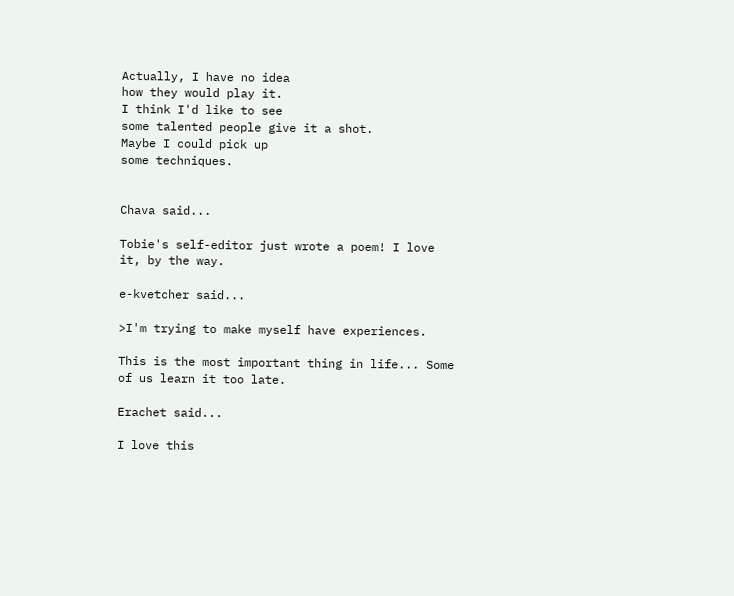Actually, I have no idea
how they would play it.
I think I'd like to see
some talented people give it a shot.
Maybe I could pick up
some techniques.


Chava said...

Tobie's self-editor just wrote a poem! I love it, by the way.

e-kvetcher said...

>I'm trying to make myself have experiences.

This is the most important thing in life... Some of us learn it too late.

Erachet said...

I love this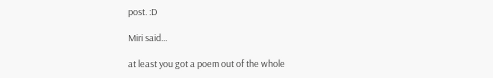post. :D

Miri said...

at least you got a poem out of the whole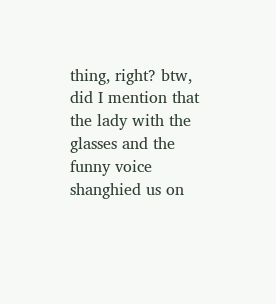thing, right? btw, did I mention that the lady with the glasses and the funny voice shanghied us on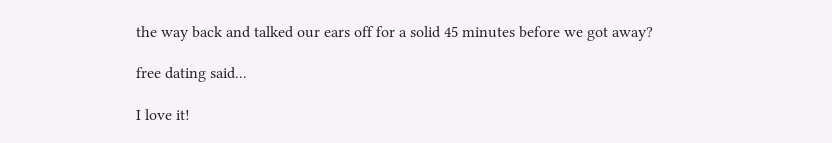the way back and talked our ears off for a solid 45 minutes before we got away?

free dating said...

I love it!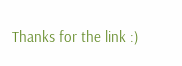Thanks for the link :)